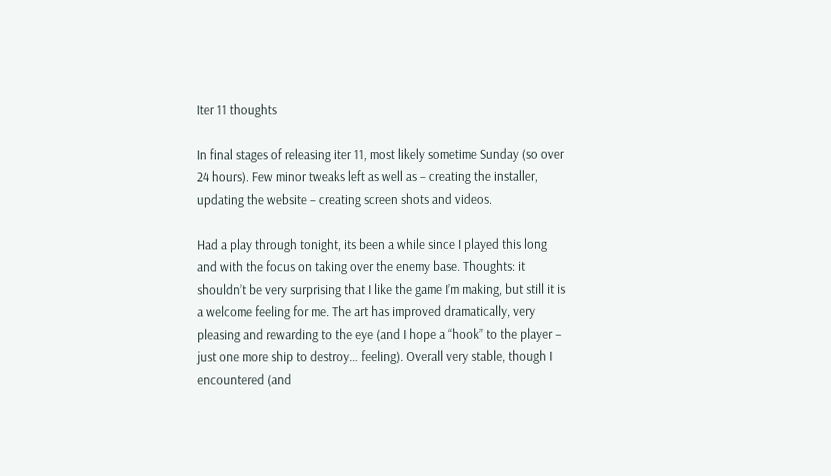Iter 11 thoughts

In final stages of releasing iter 11, most likely sometime Sunday (so over 24 hours). Few minor tweaks left as well as – creating the installer, updating the website – creating screen shots and videos.

Had a play through tonight, its been a while since I played this long and with the focus on taking over the enemy base. Thoughts: it shouldn’t be very surprising that I like the game I’m making, but still it is a welcome feeling for me. The art has improved dramatically, very pleasing and rewarding to the eye (and I hope a “hook” to the player – just one more ship to destroy… feeling). Overall very stable, though I encountered (and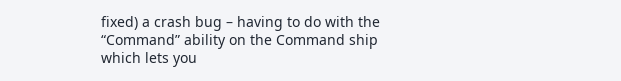fixed) a crash bug – having to do with the “Command” ability on the Command ship which lets you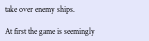take over enemy ships.

At first the game is seemingly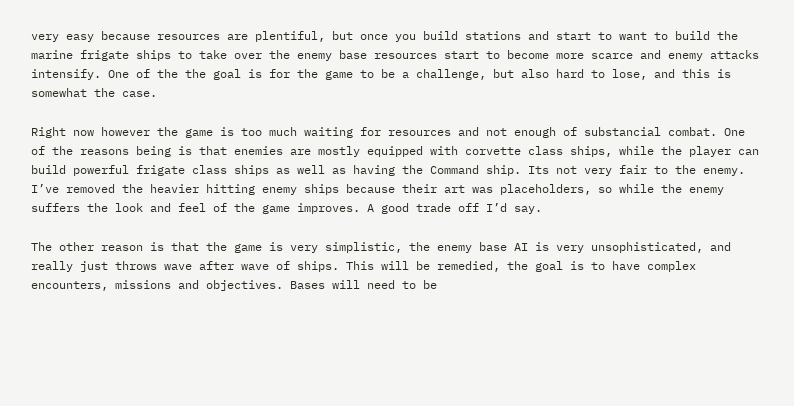very easy because resources are plentiful, but once you build stations and start to want to build the marine frigate ships to take over the enemy base resources start to become more scarce and enemy attacks intensify. One of the the goal is for the game to be a challenge, but also hard to lose, and this is somewhat the case.

Right now however the game is too much waiting for resources and not enough of substancial combat. One of the reasons being is that enemies are mostly equipped with corvette class ships, while the player can build powerful frigate class ships as well as having the Command ship. Its not very fair to the enemy. I’ve removed the heavier hitting enemy ships because their art was placeholders, so while the enemy suffers the look and feel of the game improves. A good trade off I’d say.

The other reason is that the game is very simplistic, the enemy base AI is very unsophisticated, and really just throws wave after wave of ships. This will be remedied, the goal is to have complex encounters, missions and objectives. Bases will need to be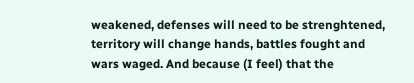weakened, defenses will need to be strenghtened, territory will change hands, battles fought and wars waged. And because (I feel) that the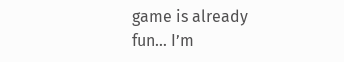game is already fun… I’m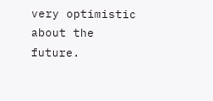very optimistic about the future.